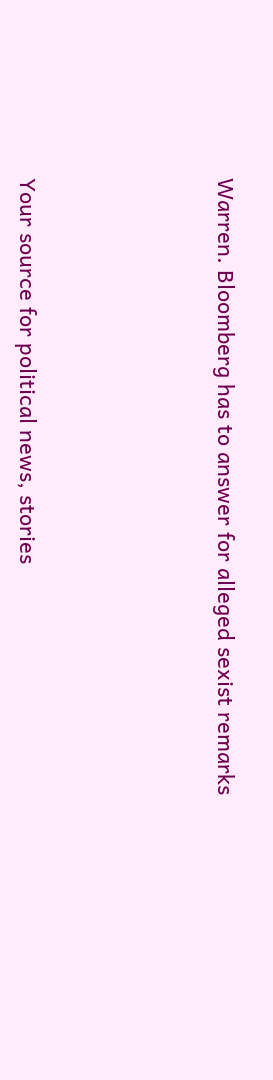Warren. Bloomberg has to answer for alleged sexist remarks





Your source for political news, stories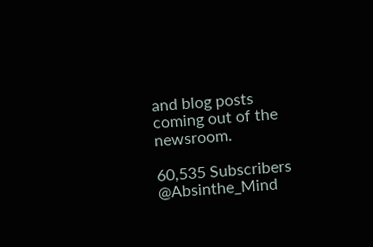and blog posts coming out of the newsroom.

60,535 Subscribers
@Absinthe_Mind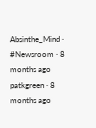Absinthe_Mind · #Newsroom · 8 months ago
patkgreen · 8 months ago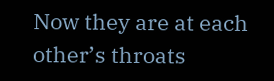Now they are at each other’s throats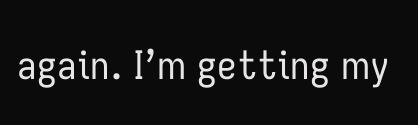again. I’m getting my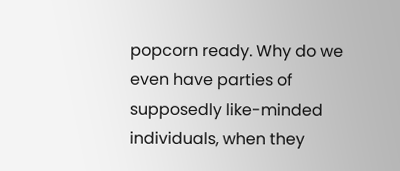popcorn ready. Why do we even have parties of supposedly like-minded individuals, when they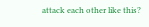attack each other like this?